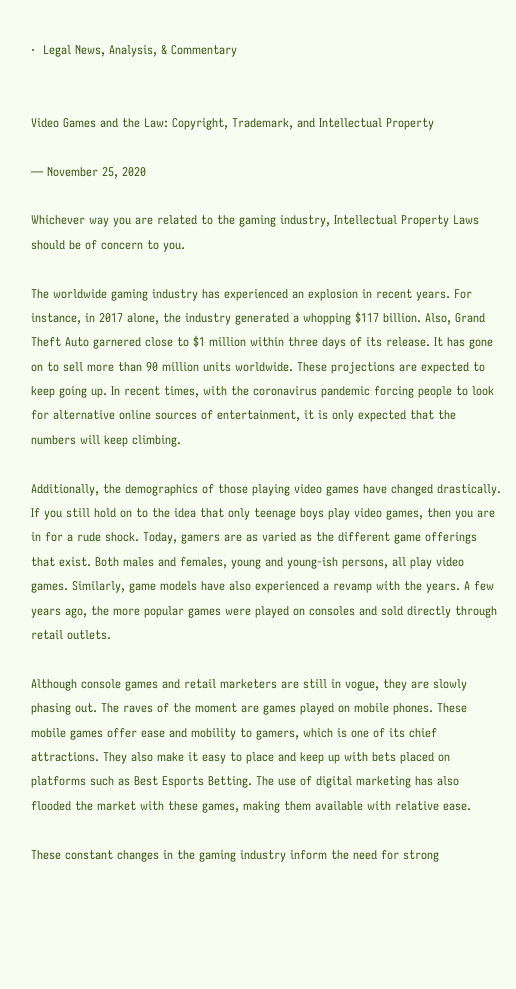·  Legal News, Analysis, & Commentary


Video Games and the Law: Copyright, Trademark, and Intellectual Property

— November 25, 2020

Whichever way you are related to the gaming industry, Intellectual Property Laws should be of concern to you.

The worldwide gaming industry has experienced an explosion in recent years. For instance, in 2017 alone, the industry generated a whopping $117 billion. Also, Grand Theft Auto garnered close to $1 million within three days of its release. It has gone on to sell more than 90 million units worldwide. These projections are expected to keep going up. In recent times, with the coronavirus pandemic forcing people to look for alternative online sources of entertainment, it is only expected that the numbers will keep climbing.

Additionally, the demographics of those playing video games have changed drastically. If you still hold on to the idea that only teenage boys play video games, then you are in for a rude shock. Today, gamers are as varied as the different game offerings that exist. Both males and females, young and young-ish persons, all play video games. Similarly, game models have also experienced a revamp with the years. A few years ago, the more popular games were played on consoles and sold directly through retail outlets.

Although console games and retail marketers are still in vogue, they are slowly phasing out. The raves of the moment are games played on mobile phones. These mobile games offer ease and mobility to gamers, which is one of its chief attractions. They also make it easy to place and keep up with bets placed on platforms such as Best Esports Betting. The use of digital marketing has also flooded the market with these games, making them available with relative ease.

These constant changes in the gaming industry inform the need for strong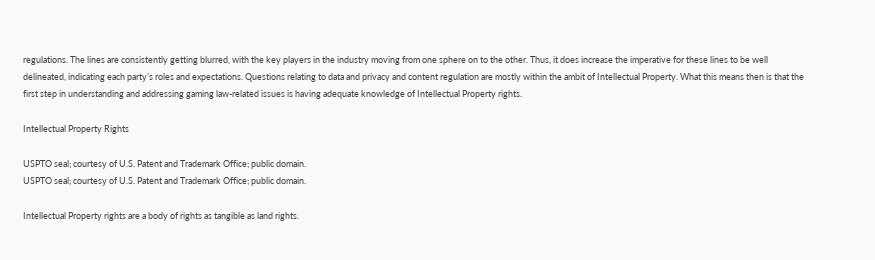regulations. The lines are consistently getting blurred, with the key players in the industry moving from one sphere on to the other. Thus, it does increase the imperative for these lines to be well delineated, indicating each party’s roles and expectations. Questions relating to data and privacy and content regulation are mostly within the ambit of Intellectual Property. What this means then is that the first step in understanding and addressing gaming law-related issues is having adequate knowledge of Intellectual Property rights.

Intellectual Property Rights

USPTO seal; courtesy of U.S. Patent and Trademark Office; public domain.
USPTO seal; courtesy of U.S. Patent and Trademark Office; public domain.

Intellectual Property rights are a body of rights as tangible as land rights.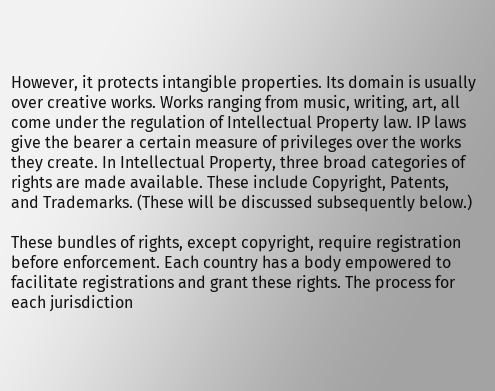However, it protects intangible properties. Its domain is usually over creative works. Works ranging from music, writing, art, all come under the regulation of Intellectual Property law. IP laws give the bearer a certain measure of privileges over the works they create. In Intellectual Property, three broad categories of rights are made available. These include Copyright, Patents, and Trademarks. (These will be discussed subsequently below.)

These bundles of rights, except copyright, require registration before enforcement. Each country has a body empowered to facilitate registrations and grant these rights. The process for each jurisdiction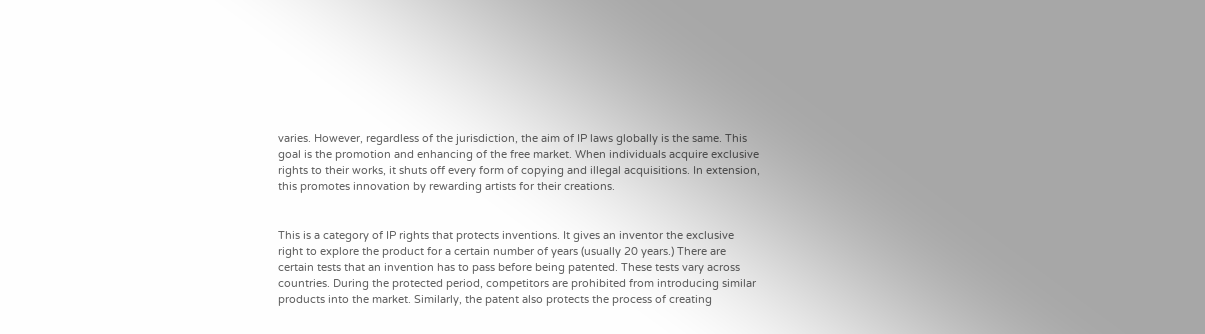varies. However, regardless of the jurisdiction, the aim of IP laws globally is the same. This goal is the promotion and enhancing of the free market. When individuals acquire exclusive rights to their works, it shuts off every form of copying and illegal acquisitions. In extension, this promotes innovation by rewarding artists for their creations.


This is a category of IP rights that protects inventions. It gives an inventor the exclusive right to explore the product for a certain number of years (usually 20 years.) There are certain tests that an invention has to pass before being patented. These tests vary across countries. During the protected period, competitors are prohibited from introducing similar products into the market. Similarly, the patent also protects the process of creating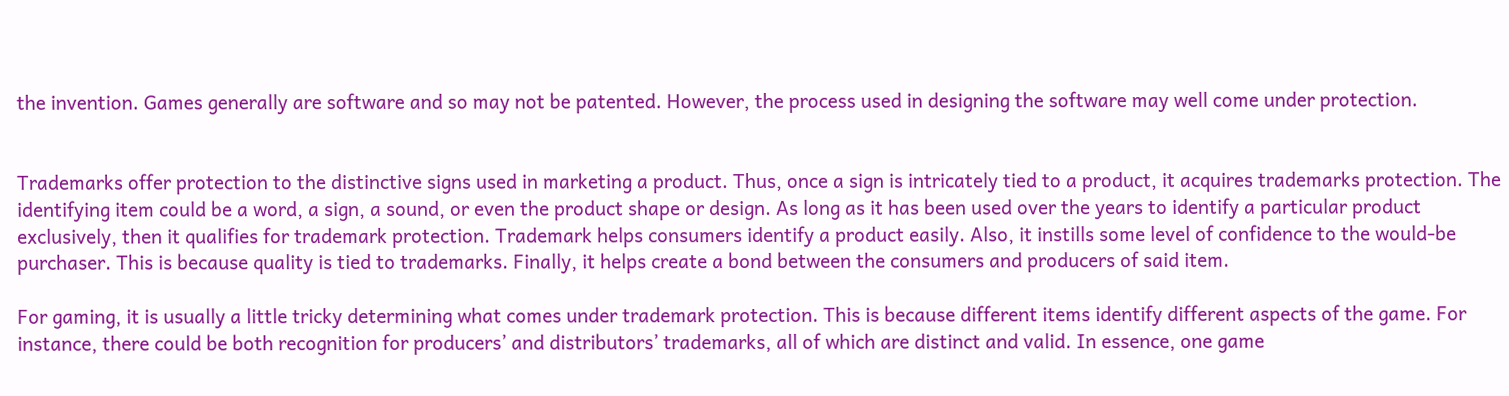the invention. Games generally are software and so may not be patented. However, the process used in designing the software may well come under protection.


Trademarks offer protection to the distinctive signs used in marketing a product. Thus, once a sign is intricately tied to a product, it acquires trademarks protection. The identifying item could be a word, a sign, a sound, or even the product shape or design. As long as it has been used over the years to identify a particular product exclusively, then it qualifies for trademark protection. Trademark helps consumers identify a product easily. Also, it instills some level of confidence to the would-be purchaser. This is because quality is tied to trademarks. Finally, it helps create a bond between the consumers and producers of said item.

For gaming, it is usually a little tricky determining what comes under trademark protection. This is because different items identify different aspects of the game. For instance, there could be both recognition for producers’ and distributors’ trademarks, all of which are distinct and valid. In essence, one game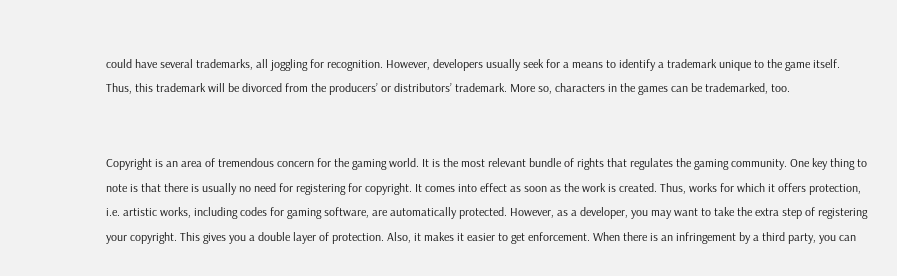could have several trademarks, all joggling for recognition. However, developers usually seek for a means to identify a trademark unique to the game itself. Thus, this trademark will be divorced from the producers’ or distributors’ trademark. More so, characters in the games can be trademarked, too.


Copyright is an area of tremendous concern for the gaming world. It is the most relevant bundle of rights that regulates the gaming community. One key thing to note is that there is usually no need for registering for copyright. It comes into effect as soon as the work is created. Thus, works for which it offers protection, i.e. artistic works, including codes for gaming software, are automatically protected. However, as a developer, you may want to take the extra step of registering your copyright. This gives you a double layer of protection. Also, it makes it easier to get enforcement. When there is an infringement by a third party, you can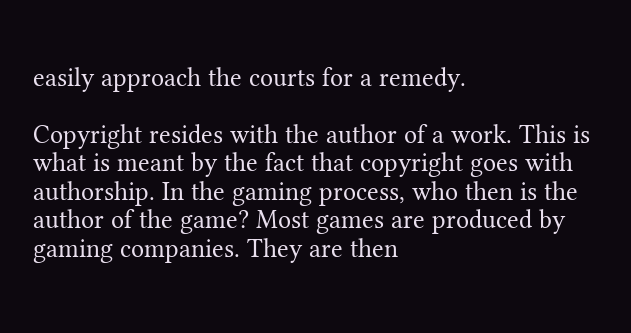easily approach the courts for a remedy.

Copyright resides with the author of a work. This is what is meant by the fact that copyright goes with authorship. In the gaming process, who then is the author of the game? Most games are produced by gaming companies. They are then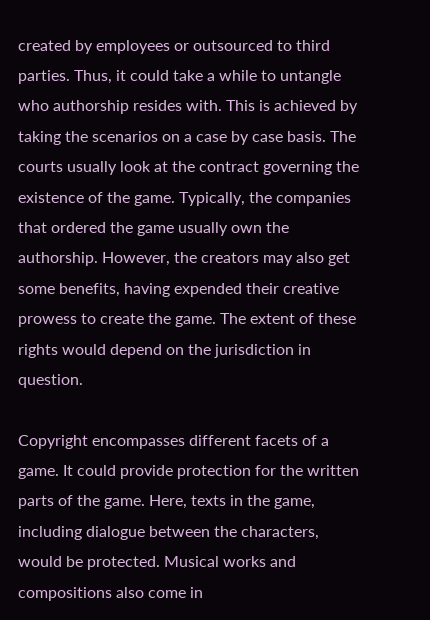created by employees or outsourced to third parties. Thus, it could take a while to untangle who authorship resides with. This is achieved by taking the scenarios on a case by case basis. The courts usually look at the contract governing the existence of the game. Typically, the companies that ordered the game usually own the authorship. However, the creators may also get some benefits, having expended their creative prowess to create the game. The extent of these rights would depend on the jurisdiction in question.

Copyright encompasses different facets of a game. It could provide protection for the written parts of the game. Here, texts in the game, including dialogue between the characters, would be protected. Musical works and compositions also come in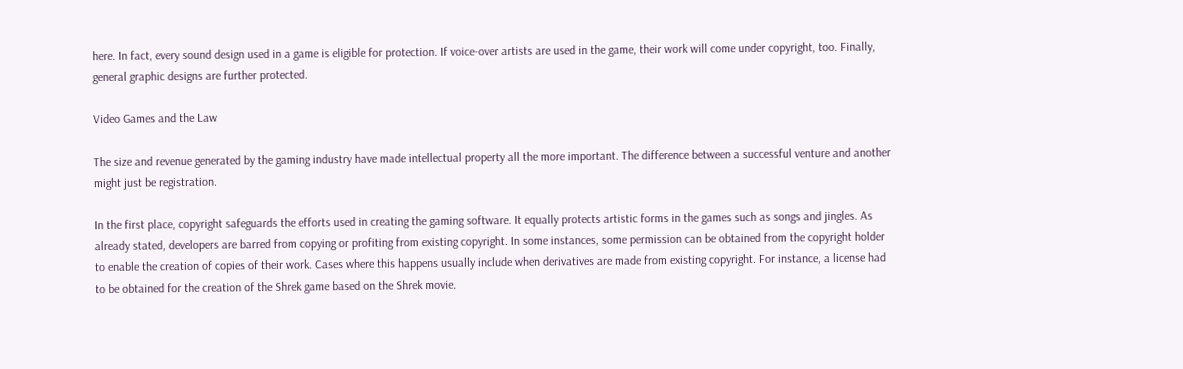here. In fact, every sound design used in a game is eligible for protection. If voice-over artists are used in the game, their work will come under copyright, too. Finally, general graphic designs are further protected.

Video Games and the Law

The size and revenue generated by the gaming industry have made intellectual property all the more important. The difference between a successful venture and another might just be registration.

In the first place, copyright safeguards the efforts used in creating the gaming software. It equally protects artistic forms in the games such as songs and jingles. As already stated, developers are barred from copying or profiting from existing copyright. In some instances, some permission can be obtained from the copyright holder to enable the creation of copies of their work. Cases where this happens usually include when derivatives are made from existing copyright. For instance, a license had to be obtained for the creation of the Shrek game based on the Shrek movie.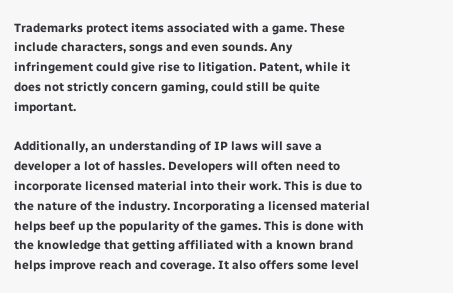Trademarks protect items associated with a game. These include characters, songs and even sounds. Any infringement could give rise to litigation. Patent, while it does not strictly concern gaming, could still be quite important.

Additionally, an understanding of IP laws will save a developer a lot of hassles. Developers will often need to incorporate licensed material into their work. This is due to the nature of the industry. Incorporating a licensed material helps beef up the popularity of the games. This is done with the knowledge that getting affiliated with a known brand helps improve reach and coverage. It also offers some level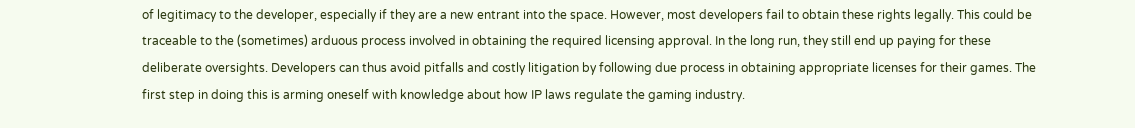of legitimacy to the developer, especially if they are a new entrant into the space. However, most developers fail to obtain these rights legally. This could be traceable to the (sometimes) arduous process involved in obtaining the required licensing approval. In the long run, they still end up paying for these deliberate oversights. Developers can thus avoid pitfalls and costly litigation by following due process in obtaining appropriate licenses for their games. The first step in doing this is arming oneself with knowledge about how IP laws regulate the gaming industry.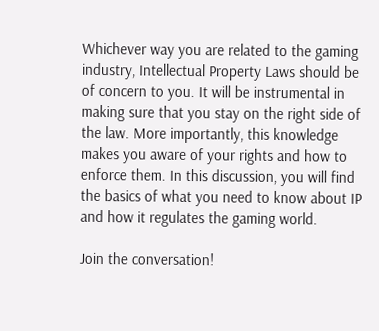Whichever way you are related to the gaming industry, Intellectual Property Laws should be of concern to you. It will be instrumental in making sure that you stay on the right side of the law. More importantly, this knowledge makes you aware of your rights and how to enforce them. In this discussion, you will find the basics of what you need to know about IP and how it regulates the gaming world.

Join the conversation!